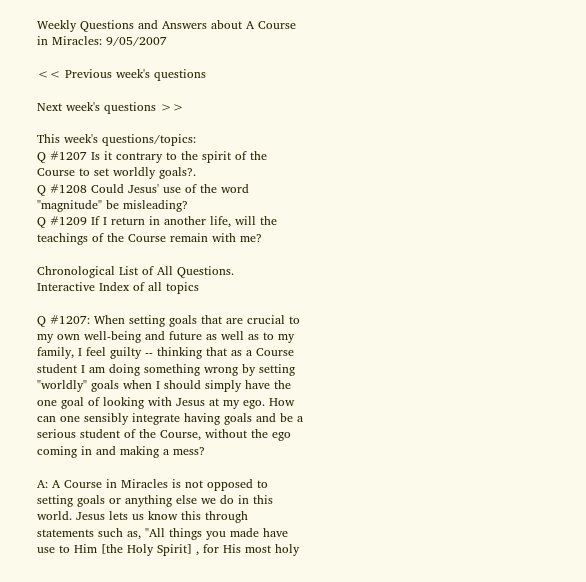Weekly Questions and Answers about A Course in Miracles: 9/05/2007

<< Previous week's questions

Next week's questions >>

This week's questions/topics:
Q #1207 Is it contrary to the spirit of the Course to set worldly goals?.
Q #1208 Could Jesus' use of the word "magnitude" be misleading?
Q #1209 If I return in another life, will the teachings of the Course remain with me?

Chronological List of All Questions.
Interactive Index of all topics

Q #1207: When setting goals that are crucial to my own well-being and future as well as to my family, I feel guilty -- thinking that as a Course student I am doing something wrong by setting "worldly" goals when I should simply have the one goal of looking with Jesus at my ego. How can one sensibly integrate having goals and be a serious student of the Course, without the ego coming in and making a mess?

A: A Course in Miracles is not opposed to setting goals or anything else we do in this world. Jesus lets us know this through statements such as, "All things you made have use to Him [the Holy Spirit] , for His most holy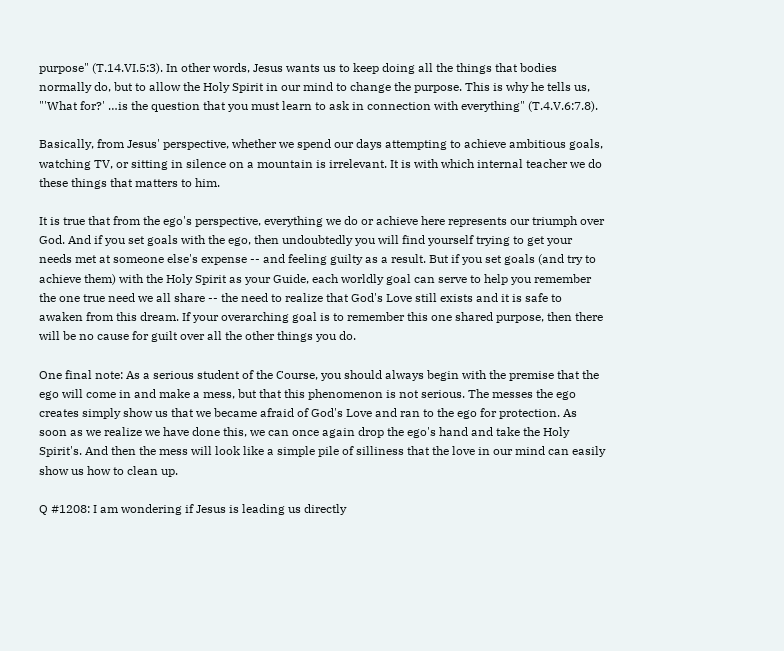purpose" (T.14.VI.5:3). In other words, Jesus wants us to keep doing all the things that bodies normally do, but to allow the Holy Spirit in our mind to change the purpose. This is why he tells us, "'What for?' …is the question that you must learn to ask in connection with everything" (T.4.V.6:7.8).

Basically, from Jesus' perspective, whether we spend our days attempting to achieve ambitious goals, watching TV, or sitting in silence on a mountain is irrelevant. It is with which internal teacher we do these things that matters to him.

It is true that from the ego's perspective, everything we do or achieve here represents our triumph over God. And if you set goals with the ego, then undoubtedly you will find yourself trying to get your needs met at someone else's expense -- and feeling guilty as a result. But if you set goals (and try to achieve them) with the Holy Spirit as your Guide, each worldly goal can serve to help you remember the one true need we all share -- the need to realize that God's Love still exists and it is safe to awaken from this dream. If your overarching goal is to remember this one shared purpose, then there will be no cause for guilt over all the other things you do.

One final note: As a serious student of the Course, you should always begin with the premise that the ego will come in and make a mess, but that this phenomenon is not serious. The messes the ego creates simply show us that we became afraid of God's Love and ran to the ego for protection. As soon as we realize we have done this, we can once again drop the ego's hand and take the Holy Spirit's. And then the mess will look like a simple pile of silliness that the love in our mind can easily show us how to clean up.

Q #1208: I am wondering if Jesus is leading us directly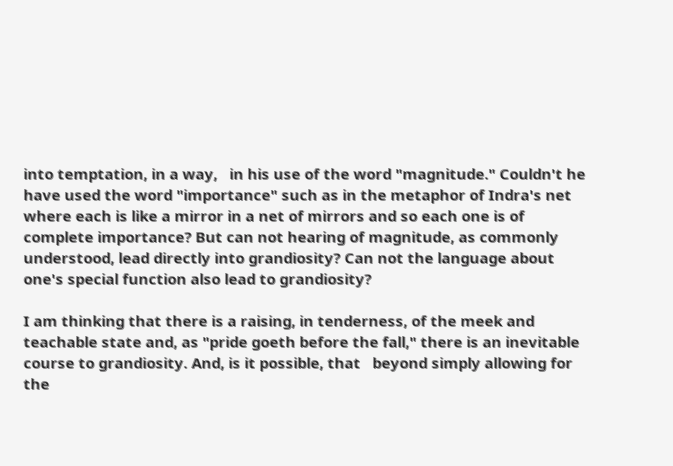into temptation, in a way,   in his use of the word "magnitude." Couldn't he have used the word "importance" such as in the metaphor of Indra's net where each is like a mirror in a net of mirrors and so each one is of complete importance? But can not hearing of magnitude, as commonly understood, lead directly into grandiosity? Can not the language about one's special function also lead to grandiosity?

I am thinking that there is a raising, in tenderness, of the meek and teachable state and, as "pride goeth before the fall," there is an inevitable course to grandiosity. And, is it possible, that   beyond simply allowing for the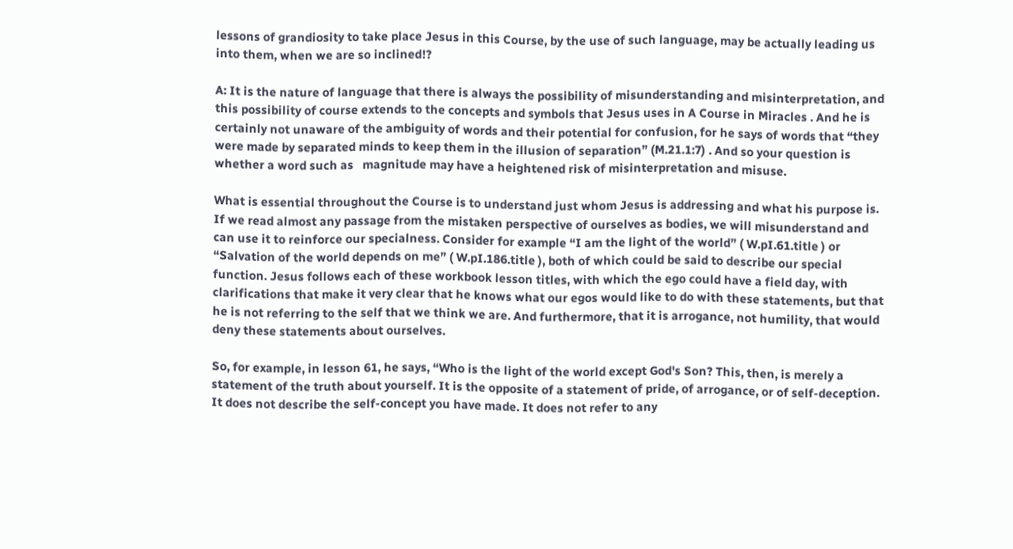lessons of grandiosity to take place Jesus in this Course, by the use of such language, may be actually leading us into them, when we are so inclined!?

A: It is the nature of language that there is always the possibility of misunderstanding and misinterpretation, and this possibility of course extends to the concepts and symbols that Jesus uses in A Course in Miracles . And he is certainly not unaware of the ambiguity of words and their potential for confusion, for he says of words that “they were made by separated minds to keep them in the illusion of separation” (M.21.1:7) . And so your question is whether a word such as   magnitude may have a heightened risk of misinterpretation and misuse.

What is essential throughout the Course is to understand just whom Jesus is addressing and what his purpose is.   If we read almost any passage from the mistaken perspective of ourselves as bodies, we will misunderstand and can use it to reinforce our specialness. Consider for example “I am the light of the world” ( W.pI.61.title ) or “Salvation of the world depends on me” ( W.pI.186.title ), both of which could be said to describe our special function. Jesus follows each of these workbook lesson titles, with which the ego could have a field day, with clarifications that make it very clear that he knows what our egos would like to do with these statements, but that he is not referring to the self that we think we are. And furthermore, that it is arrogance, not humility, that would deny these statements about ourselves.

So, for example, in lesson 61, he says, “Who is the light of the world except God's Son? This, then, is merely a statement of the truth about yourself. It is the opposite of a statement of pride, of arrogance, or of self-deception. It does not describe the self-concept you have made. It does not refer to any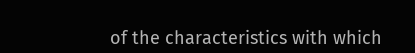of the characteristics with which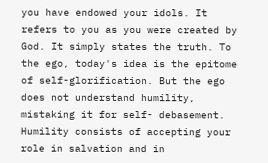you have endowed your idols. It refers to you as you were created by God. It simply states the truth. To the ego, today's idea is the epitome of self-glorification. But the ego does not understand humility, mistaking it for self- debasement. Humility consists of accepting your role in salvation and in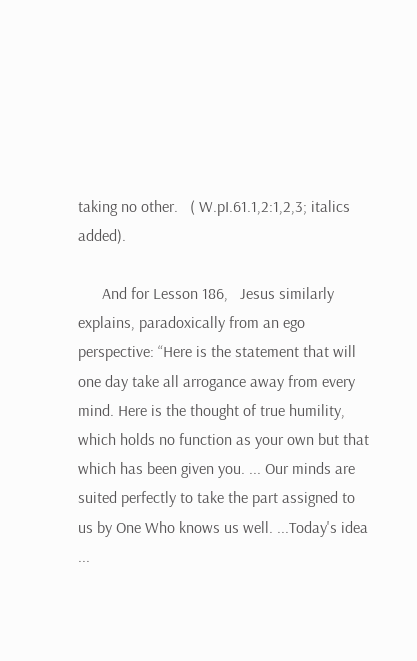taking no other.   ( W.pI.61.1,2:1,2,3; italics added).

      And for Lesson 186,   Jesus similarly explains, paradoxically from an ego perspective: “Here is the statement that will one day take all arrogance away from every mind. Here is the thought of true humility, which holds no function as your own but that which has been given you. ... Our minds are suited perfectly to take the part assigned to us by One Who knows us well. ...Today's idea ...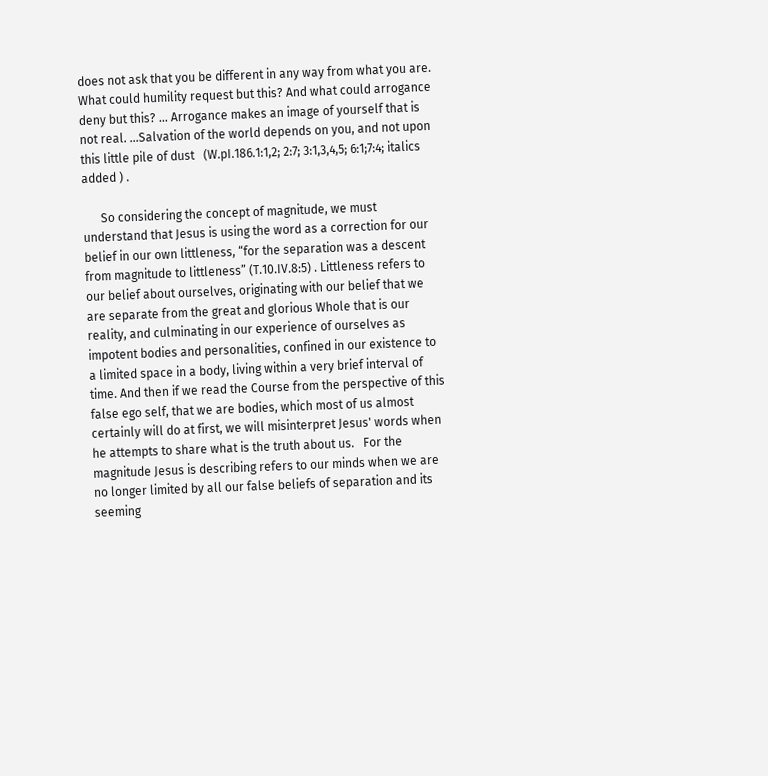does not ask that you be different in any way from what you are. What could humility request but this? And what could arrogance deny but this? ... Arrogance makes an image of yourself that is not real. ...Salvation of the world depends on you, and not upon this little pile of dust   (W.pI.186.1:1,2; 2:7; 3:1,3,4,5; 6:1;7:4; italics added ) .

      So considering the concept of magnitude, we must understand that Jesus is using the word as a correction for our belief in our own littleness, “for the separation was a descent from magnitude to littleness” (T.10.IV.8:5) . Littleness refers to our belief about ourselves, originating with our belief that we are separate from the great and glorious Whole that is our reality, and culminating in our experience of ourselves as impotent bodies and personalities, confined in our existence to a limited space in a body, living within a very brief interval of time. And then if we read the Course from the perspective of this false ego self, that we are bodies, which most of us almost certainly will do at first, we will misinterpret Jesus' words when he attempts to share what is the truth about us.   For the magnitude Jesus is describing refers to our minds when we are no longer limited by all our false beliefs of separation and its seeming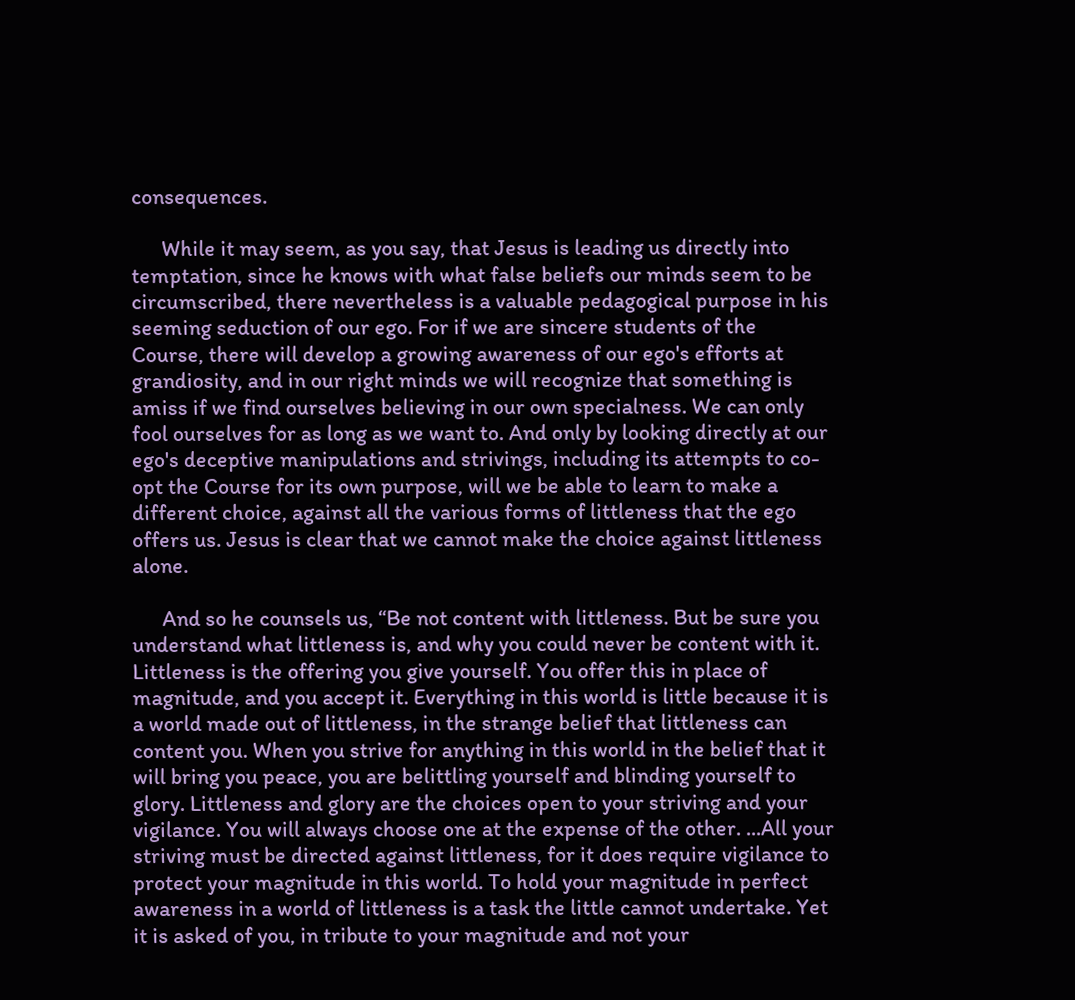consequences.

      While it may seem, as you say, that Jesus is leading us directly into temptation, since he knows with what false beliefs our minds seem to be circumscribed, there nevertheless is a valuable pedagogical purpose in his seeming seduction of our ego. For if we are sincere students of the Course, there will develop a growing awareness of our ego's efforts at grandiosity, and in our right minds we will recognize that something is amiss if we find ourselves believing in our own specialness. We can only fool ourselves for as long as we want to. And only by looking directly at our ego's deceptive manipulations and strivings, including its attempts to co-opt the Course for its own purpose, will we be able to learn to make a different choice, against all the various forms of littleness that the ego offers us. Jesus is clear that we cannot make the choice against littleness alone.

      And so he counsels us, “Be not content with littleness. But be sure you understand what littleness is, and why you could never be content with it. Littleness is the offering you give yourself. You offer this in place of magnitude, and you accept it. Everything in this world is little because it is a world made out of littleness, in the strange belief that littleness can content you. When you strive for anything in this world in the belief that it will bring you peace, you are belittling yourself and blinding yourself to glory. Littleness and glory are the choices open to your striving and your vigilance. You will always choose one at the expense of the other. ...All your striving must be directed against littleness, for it does require vigilance to protect your magnitude in this world. To hold your magnitude in perfect awareness in a world of littleness is a task the little cannot undertake. Yet it is asked of you, in tribute to your magnitude and not your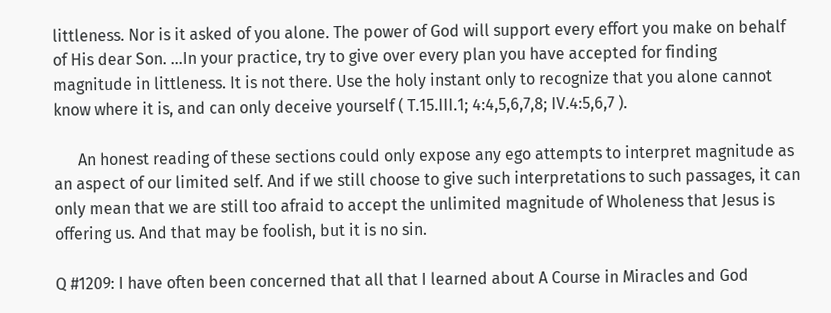littleness. Nor is it asked of you alone. The power of God will support every effort you make on behalf of His dear Son. ...In your practice, try to give over every plan you have accepted for finding magnitude in littleness. It is not there. Use the holy instant only to recognize that you alone cannot know where it is, and can only deceive yourself ( T.15.III.1; 4:4,5,6,7,8; IV.4:5,6,7 ).

      An honest reading of these sections could only expose any ego attempts to interpret magnitude as an aspect of our limited self. And if we still choose to give such interpretations to such passages, it can only mean that we are still too afraid to accept the unlimited magnitude of Wholeness that Jesus is offering us. And that may be foolish, but it is no sin.

Q #1209: I have often been concerned that all that I learned about A Course in Miracles and God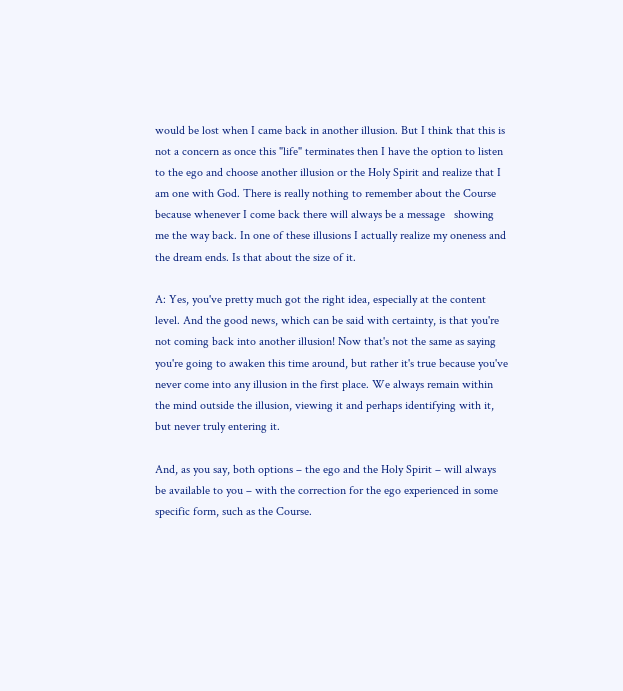would be lost when I came back in another illusion. But I think that this is not a concern as once this "life" terminates then I have the option to listen to the ego and choose another illusion or the Holy Spirit and realize that I am one with God. There is really nothing to remember about the Course because whenever I come back there will always be a message   showing me the way back. In one of these illusions I actually realize my oneness and the dream ends. Is that about the size of it.

A: Yes, you've pretty much got the right idea, especially at the content level. And the good news, which can be said with certainty, is that you're not coming back into another illusion! Now that's not the same as saying you're going to awaken this time around, but rather it's true because you've never come into any illusion in the first place. We always remain within the mind outside the illusion, viewing it and perhaps identifying with it, but never truly entering it.

And, as you say, both options – the ego and the Holy Spirit – will always be available to you – with the correction for the ego experienced in some specific form, such as the Course.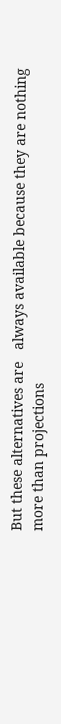But these alternatives are   always available because they are nothing more than projections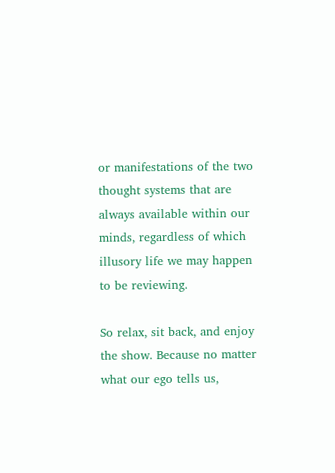or manifestations of the two thought systems that are always available within our minds, regardless of which illusory life we may happen to be reviewing.

So relax, sit back, and enjoy the show. Because no matter what our ego tells us,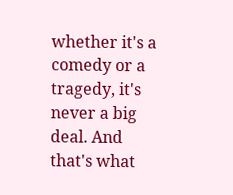whether it's a comedy or a tragedy, it's never a big deal. And that's what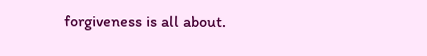forgiveness is all about.